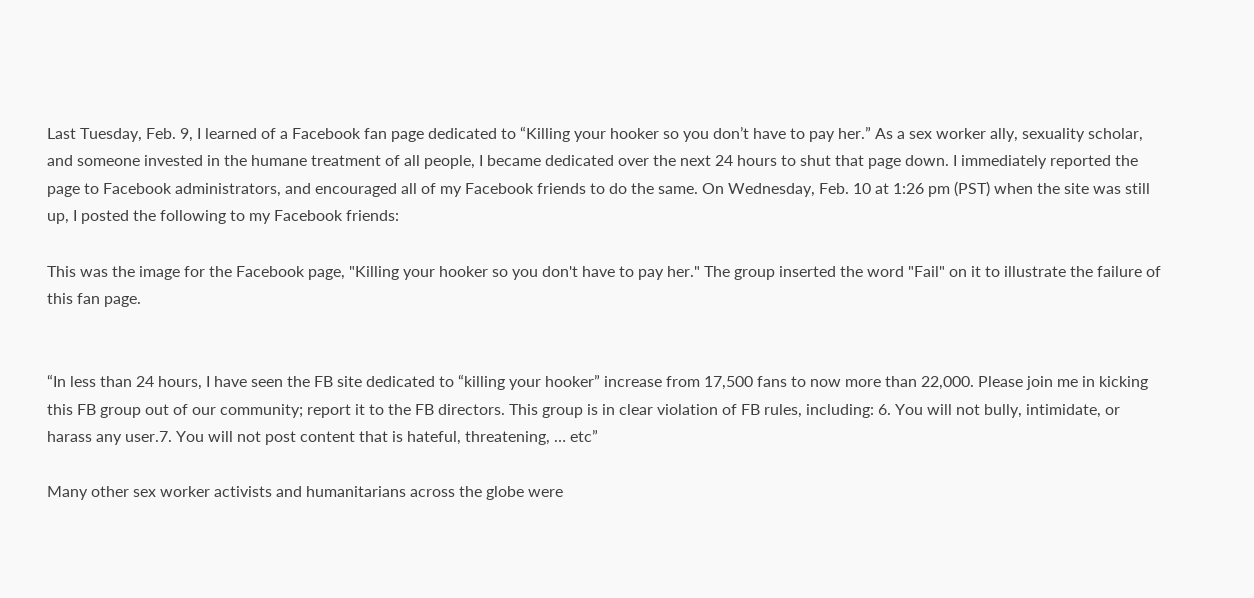Last Tuesday, Feb. 9, I learned of a Facebook fan page dedicated to “Killing your hooker so you don’t have to pay her.” As a sex worker ally, sexuality scholar, and someone invested in the humane treatment of all people, I became dedicated over the next 24 hours to shut that page down. I immediately reported the page to Facebook administrators, and encouraged all of my Facebook friends to do the same. On Wednesday, Feb. 10 at 1:26 pm (PST) when the site was still up, I posted the following to my Facebook friends:

This was the image for the Facebook page, "Killing your hooker so you don't have to pay her." The group inserted the word "Fail" on it to illustrate the failure of this fan page.


“In less than 24 hours, I have seen the FB site dedicated to “killing your hooker” increase from 17,500 fans to now more than 22,000. Please join me in kicking this FB group out of our community; report it to the FB directors. This group is in clear violation of FB rules, including: 6. You will not bully, intimidate, or harass any user.7. You will not post content that is hateful, threatening, … etc”

Many other sex worker activists and humanitarians across the globe were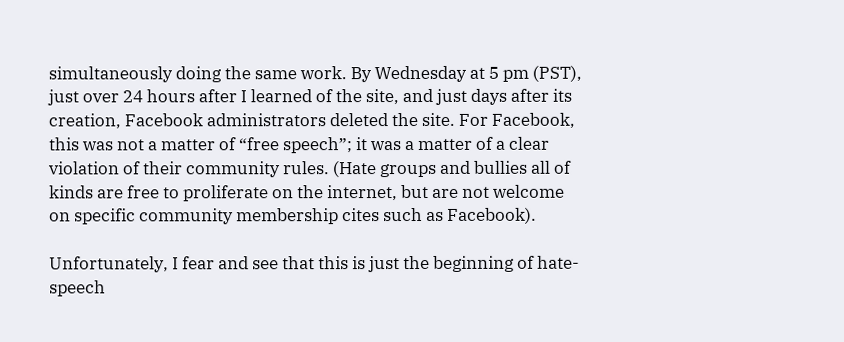simultaneously doing the same work. By Wednesday at 5 pm (PST), just over 24 hours after I learned of the site, and just days after its creation, Facebook administrators deleted the site. For Facebook, this was not a matter of “free speech”; it was a matter of a clear violation of their community rules. (Hate groups and bullies all of kinds are free to proliferate on the internet, but are not welcome on specific community membership cites such as Facebook).

Unfortunately, I fear and see that this is just the beginning of hate-speech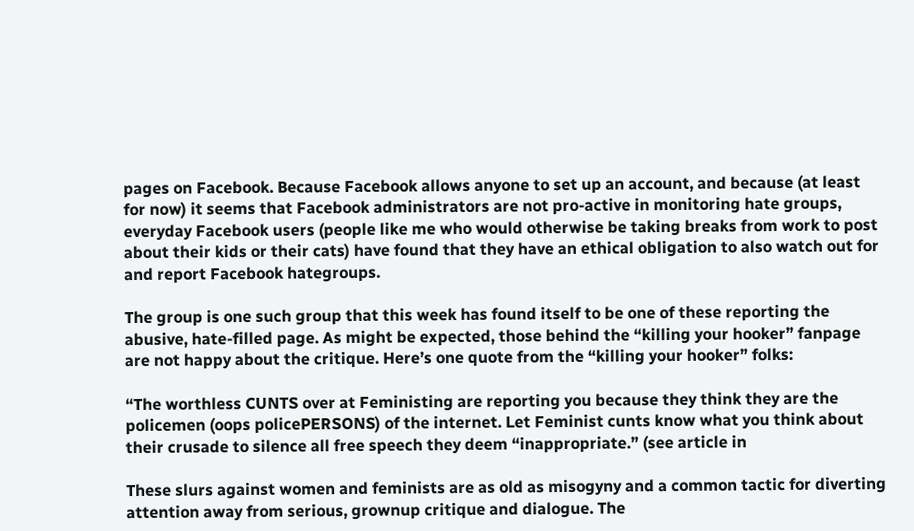pages on Facebook. Because Facebook allows anyone to set up an account, and because (at least for now) it seems that Facebook administrators are not pro-active in monitoring hate groups, everyday Facebook users (people like me who would otherwise be taking breaks from work to post about their kids or their cats) have found that they have an ethical obligation to also watch out for and report Facebook hategroups.

The group is one such group that this week has found itself to be one of these reporting the abusive, hate-filled page. As might be expected, those behind the “killing your hooker” fanpage are not happy about the critique. Here’s one quote from the “killing your hooker” folks:

“The worthless CUNTS over at Feministing are reporting you because they think they are the policemen (oops policePERSONS) of the internet. Let Feminist cunts know what you think about their crusade to silence all free speech they deem “inappropriate.” (see article in

These slurs against women and feminists are as old as misogyny and a common tactic for diverting attention away from serious, grownup critique and dialogue. The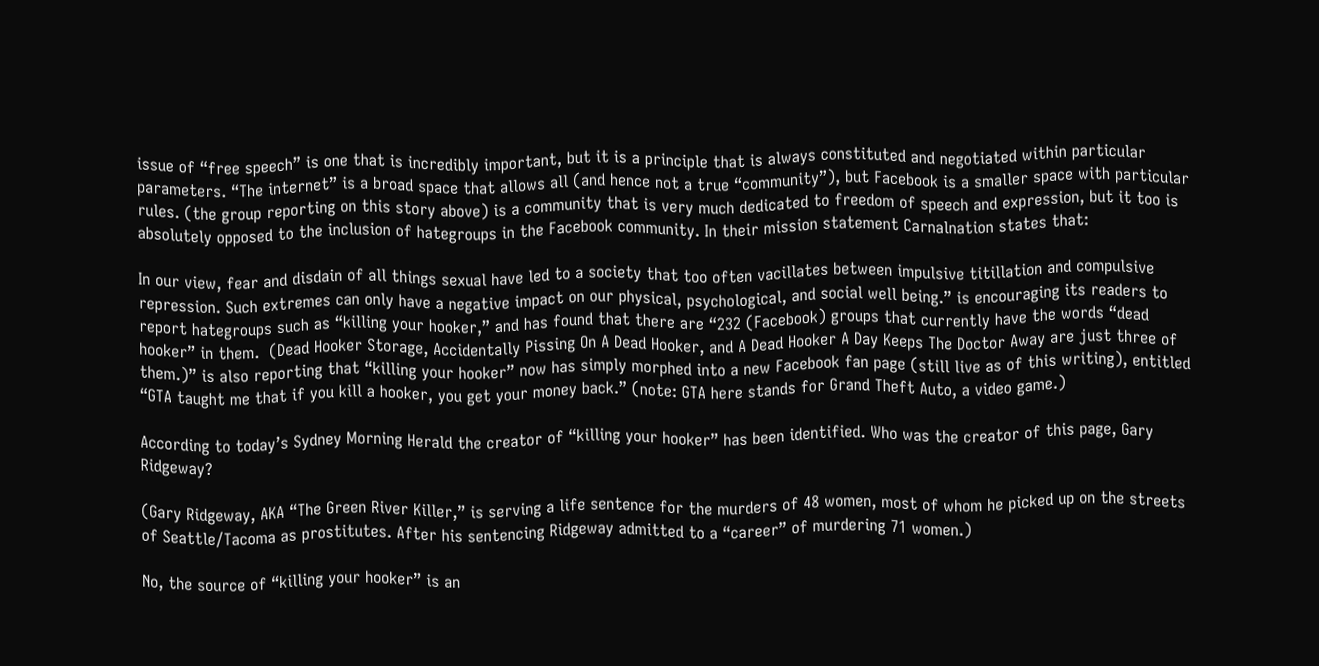issue of “free speech” is one that is incredibly important, but it is a principle that is always constituted and negotiated within particular parameters. “The internet” is a broad space that allows all (and hence not a true “community”), but Facebook is a smaller space with particular rules. (the group reporting on this story above) is a community that is very much dedicated to freedom of speech and expression, but it too is absolutely opposed to the inclusion of hategroups in the Facebook community. In their mission statement Carnalnation states that:

In our view, fear and disdain of all things sexual have led to a society that too often vacillates between impulsive titillation and compulsive repression. Such extremes can only have a negative impact on our physical, psychological, and social well being.” is encouraging its readers to report hategroups such as “killing your hooker,” and has found that there are “232 (Facebook) groups that currently have the words “dead hooker” in them.  (Dead Hooker Storage, Accidentally Pissing On A Dead Hooker, and A Dead Hooker A Day Keeps The Doctor Away are just three of them.)” is also reporting that “killing your hooker” now has simply morphed into a new Facebook fan page (still live as of this writing), entitled “GTA taught me that if you kill a hooker, you get your money back.” (note: GTA here stands for Grand Theft Auto, a video game.)

According to today’s Sydney Morning Herald the creator of “killing your hooker” has been identified. Who was the creator of this page, Gary Ridgeway?

(Gary Ridgeway, AKA “The Green River Killer,” is serving a life sentence for the murders of 48 women, most of whom he picked up on the streets of Seattle/Tacoma as prostitutes. After his sentencing Ridgeway admitted to a “career” of murdering 71 women.)

No, the source of “killing your hooker” is an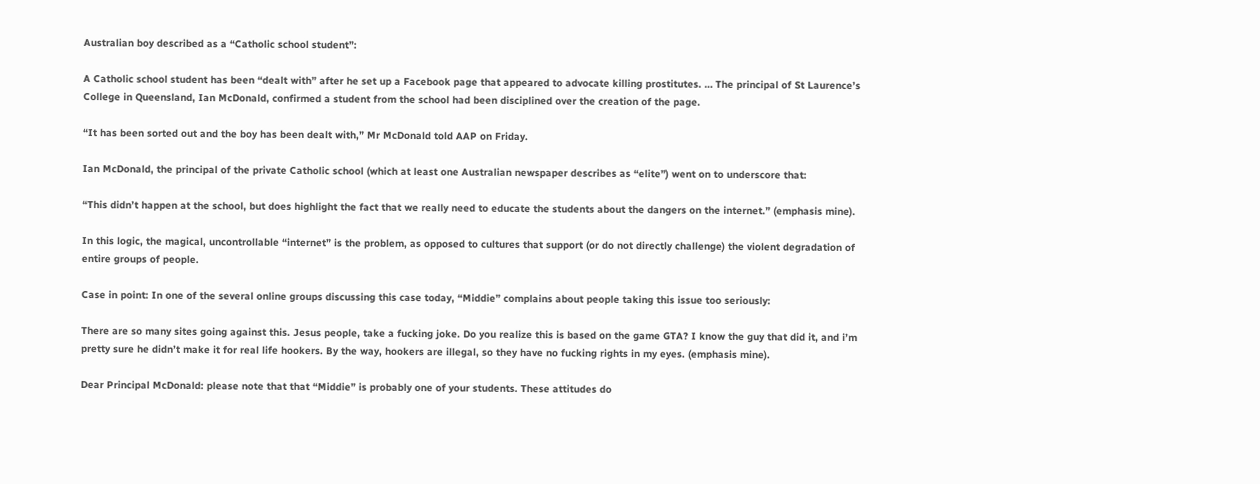Australian boy described as a “Catholic school student”:

A Catholic school student has been “dealt with” after he set up a Facebook page that appeared to advocate killing prostitutes. … The principal of St Laurence’s College in Queensland, Ian McDonald, confirmed a student from the school had been disciplined over the creation of the page.

“It has been sorted out and the boy has been dealt with,” Mr McDonald told AAP on Friday.

Ian McDonald, the principal of the private Catholic school (which at least one Australian newspaper describes as “elite”) went on to underscore that:

“This didn’t happen at the school, but does highlight the fact that we really need to educate the students about the dangers on the internet.” (emphasis mine).

In this logic, the magical, uncontrollable “internet” is the problem, as opposed to cultures that support (or do not directly challenge) the violent degradation of entire groups of people.

Case in point: In one of the several online groups discussing this case today, “Middie” complains about people taking this issue too seriously:

There are so many sites going against this. Jesus people, take a fucking joke. Do you realize this is based on the game GTA? I know the guy that did it, and i’m pretty sure he didn’t make it for real life hookers. By the way, hookers are illegal, so they have no fucking rights in my eyes. (emphasis mine).

Dear Principal McDonald: please note that that “Middie” is probably one of your students. These attitudes do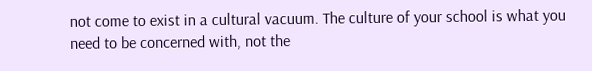not come to exist in a cultural vacuum. The culture of your school is what you need to be concerned with, not the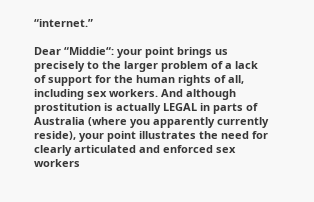“internet.”

Dear “Middie“: your point brings us precisely to the larger problem of a lack of support for the human rights of all, including sex workers. And although prostitution is actually LEGAL in parts of Australia (where you apparently currently reside), your point illustrates the need for clearly articulated and enforced sex workers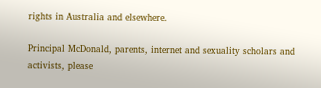rights in Australia and elsewhere.

Principal McDonald, parents, internet and sexuality scholars and activists, please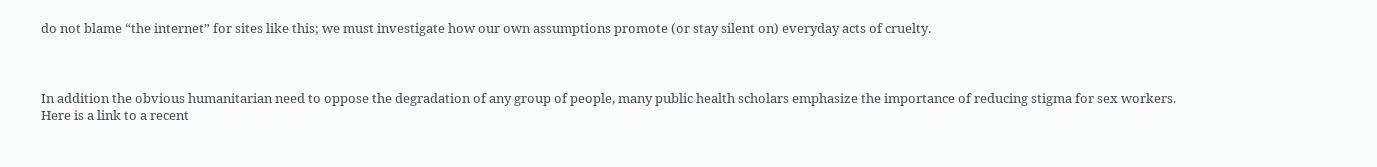do not blame “the internet” for sites like this; we must investigate how our own assumptions promote (or stay silent on) everyday acts of cruelty.



In addition the obvious humanitarian need to oppose the degradation of any group of people, many public health scholars emphasize the importance of reducing stigma for sex workers. Here is a link to a recent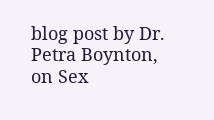blog post by Dr. Petra Boynton, on Sex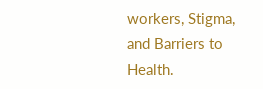workers, Stigma, and Barriers to Health.